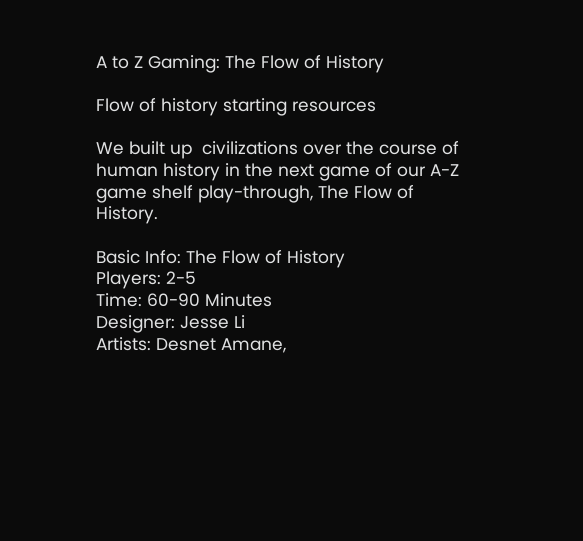A to Z Gaming: The Flow of History

Flow of history starting resources

We built up  civilizations over the course of human history in the next game of our A-Z game shelf play-through, The Flow of History.

Basic Info: The Flow of History
Players: 2-5
Time: 60-90 Minutes
Designer: Jesse Li
Artists: Desnet Amane,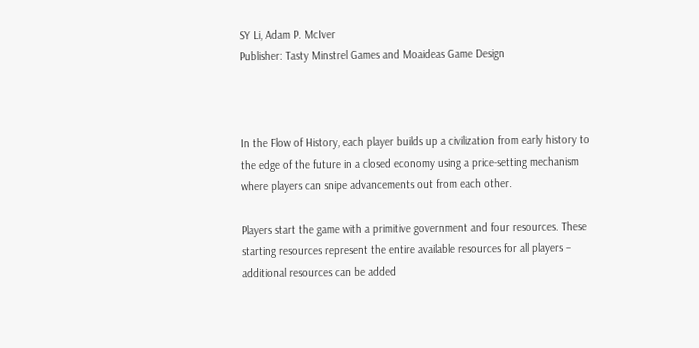SY Li, Adam P. McIver
Publisher: Tasty Minstrel Games and Moaideas Game Design



In the Flow of History, each player builds up a civilization from early history to the edge of the future in a closed economy using a price-setting mechanism where players can snipe advancements out from each other.

Players start the game with a primitive government and four resources. These starting resources represent the entire available resources for all players – additional resources can be added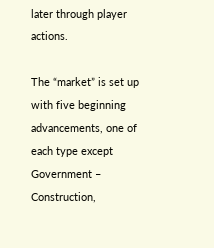later through player actions.

The “market” is set up with five beginning advancements, one of each type except Government – Construction,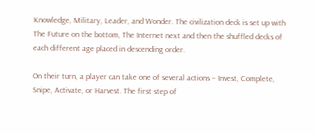Knowledge, Military, Leader, and Wonder. The civilization deck is set up with The Future on the bottom, The Internet next and then the shuffled decks of each different age placed in descending order.

On their turn, a player can take one of several actions – Invest, Complete, Snipe, Activate, or Harvest. The first step of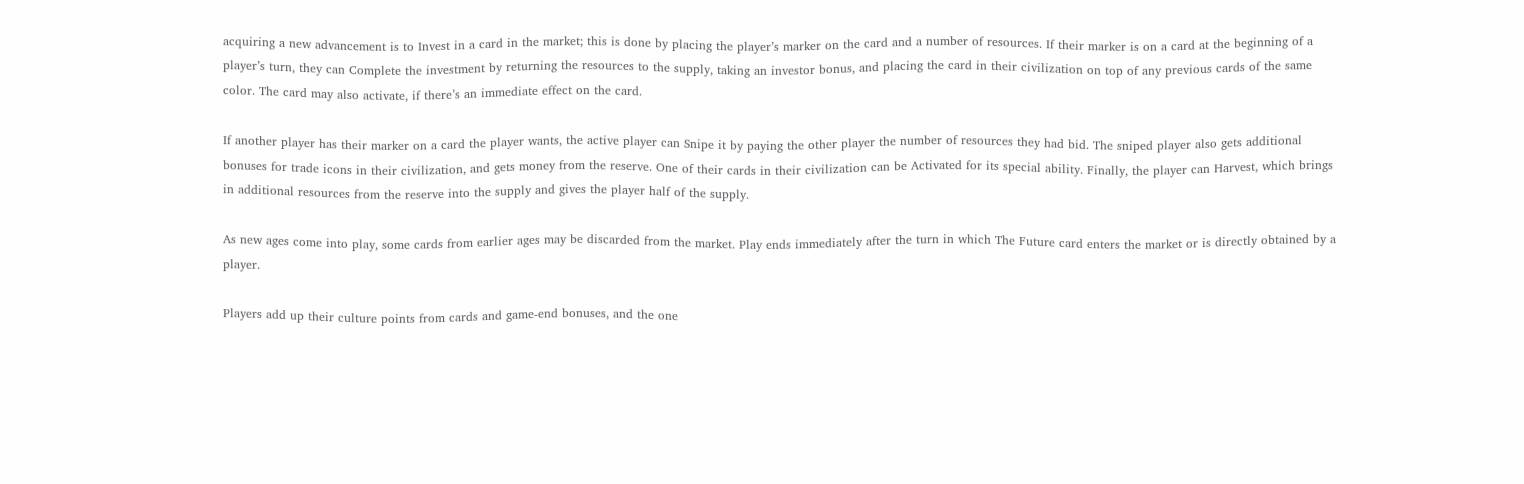acquiring a new advancement is to Invest in a card in the market; this is done by placing the player’s marker on the card and a number of resources. If their marker is on a card at the beginning of a player’s turn, they can Complete the investment by returning the resources to the supply, taking an investor bonus, and placing the card in their civilization on top of any previous cards of the same color. The card may also activate, if there’s an immediate effect on the card.

If another player has their marker on a card the player wants, the active player can Snipe it by paying the other player the number of resources they had bid. The sniped player also gets additional bonuses for trade icons in their civilization, and gets money from the reserve. One of their cards in their civilization can be Activated for its special ability. Finally, the player can Harvest, which brings in additional resources from the reserve into the supply and gives the player half of the supply.

As new ages come into play, some cards from earlier ages may be discarded from the market. Play ends immediately after the turn in which The Future card enters the market or is directly obtained by a player.

Players add up their culture points from cards and game-end bonuses, and the one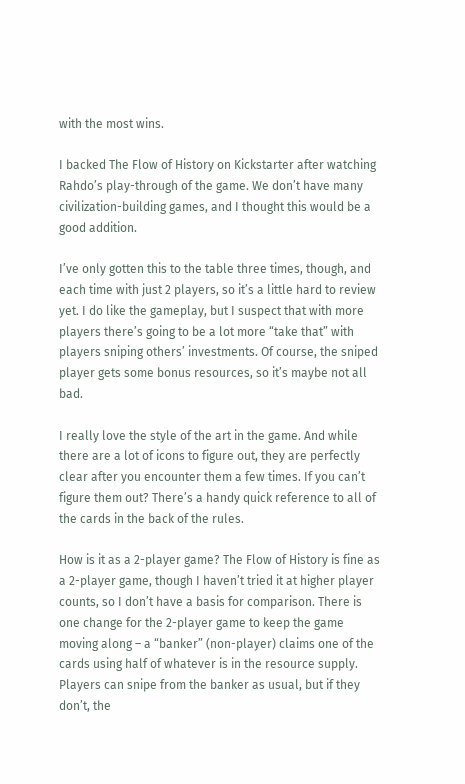with the most wins.

I backed The Flow of History on Kickstarter after watching Rahdo’s play-through of the game. We don’t have many civilization-building games, and I thought this would be a good addition.

I’ve only gotten this to the table three times, though, and each time with just 2 players, so it’s a little hard to review yet. I do like the gameplay, but I suspect that with more players there’s going to be a lot more “take that” with players sniping others’ investments. Of course, the sniped player gets some bonus resources, so it’s maybe not all bad.

I really love the style of the art in the game. And while there are a lot of icons to figure out, they are perfectly clear after you encounter them a few times. If you can’t figure them out? There’s a handy quick reference to all of the cards in the back of the rules.

How is it as a 2-player game? The Flow of History is fine as a 2-player game, though I haven’t tried it at higher player counts, so I don’t have a basis for comparison. There is one change for the 2-player game to keep the game moving along – a “banker” (non-player) claims one of the cards using half of whatever is in the resource supply. Players can snipe from the banker as usual, but if they don’t, the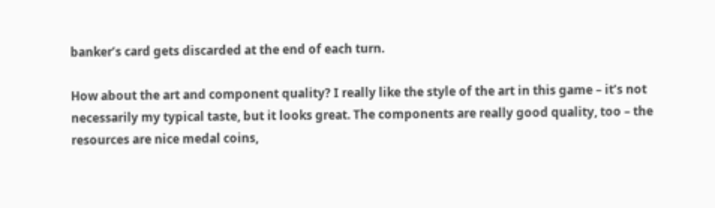banker’s card gets discarded at the end of each turn.

How about the art and component quality? I really like the style of the art in this game – it’s not necessarily my typical taste, but it looks great. The components are really good quality, too – the resources are nice medal coins,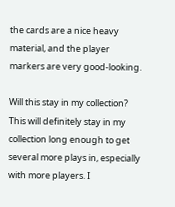the cards are a nice heavy material, and the player markers are very good-looking.

Will this stay in my collection? This will definitely stay in my collection long enough to get several more plays in, especially with more players. I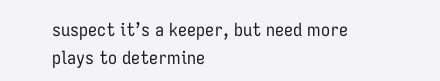suspect it’s a keeper, but need more plays to determine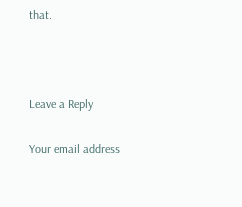that.



Leave a Reply

Your email address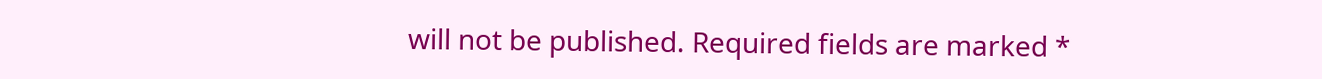will not be published. Required fields are marked *